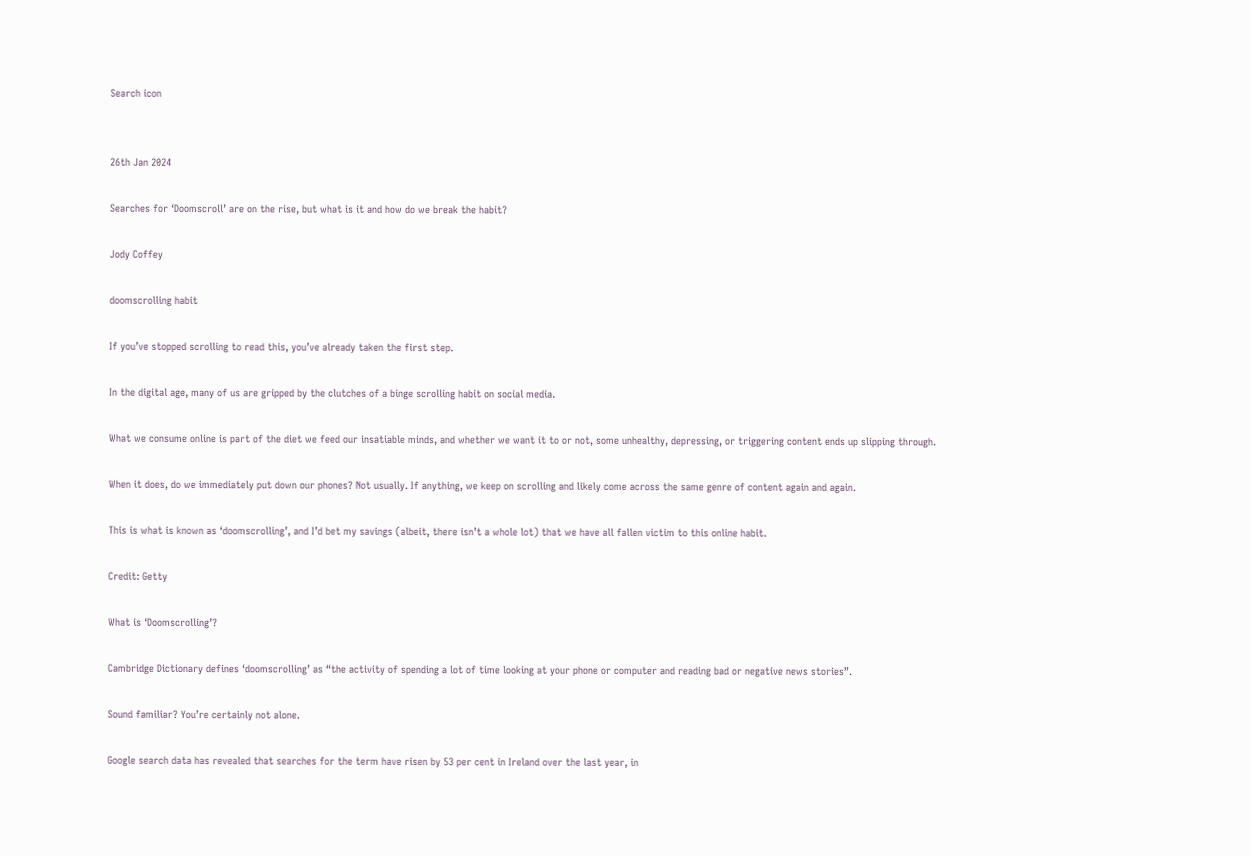Search icon


26th Jan 2024

Searches for ‘Doomscroll’ are on the rise, but what is it and how do we break the habit?

Jody Coffey

doomscrolling habit

If you’ve stopped scrolling to read this, you’ve already taken the first step.

In the digital age, many of us are gripped by the clutches of a binge scrolling habit on social media.

What we consume online is part of the diet we feed our insatiable minds, and whether we want it to or not, some unhealthy, depressing, or triggering content ends up slipping through.

When it does, do we immediately put down our phones? Not usually. If anything, we keep on scrolling and likely come across the same genre of content again and again.

This is what is known as ‘doomscrolling’, and I’d bet my savings (albeit, there isn’t a whole lot) that we have all fallen victim to this online habit.

Credit: Getty

What is ‘Doomscrolling’?

Cambridge Dictionary defines ‘doomscrolling’ as “the activity of spending a lot of time looking at your phone or computer and reading bad or negative news stories”.

Sound familiar? You’re certainly not alone.

Google search data has revealed that searches for the term have risen by 53 per cent in Ireland over the last year, in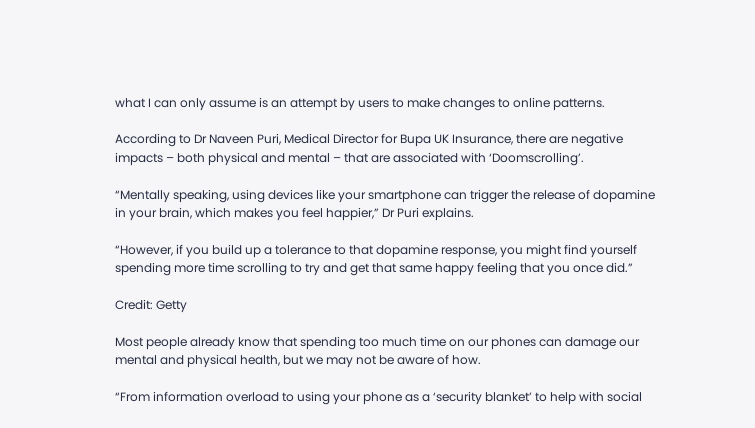what I can only assume is an attempt by users to make changes to online patterns.

According to Dr Naveen Puri, Medical Director for Bupa UK Insurance, there are negative impacts – both physical and mental – that are associated with ‘Doomscrolling’.

“Mentally speaking, using devices like your smartphone can trigger the release of dopamine in your brain, which makes you feel happier,” Dr Puri explains.

“However, if you build up a tolerance to that dopamine response, you might find yourself spending more time scrolling to try and get that same happy feeling that you once did.”

Credit: Getty

Most people already know that spending too much time on our phones can damage our mental and physical health, but we may not be aware of how.

“From information overload to using your phone as a ‘security blanket’ to help with social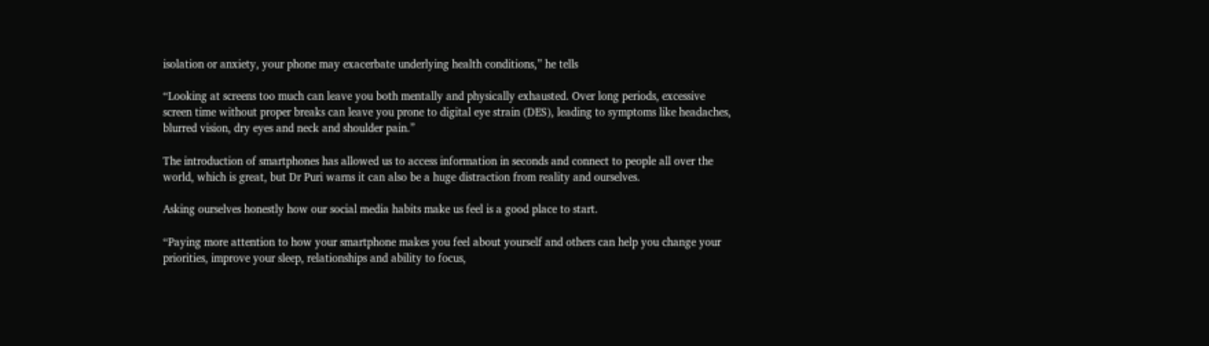isolation or anxiety, your phone may exacerbate underlying health conditions,” he tells

“Looking at screens too much can leave you both mentally and physically exhausted. Over long periods, excessive screen time without proper breaks can leave you prone to digital eye strain (DES), leading to symptoms like headaches, blurred vision, dry eyes and neck and shoulder pain.”

The introduction of smartphones has allowed us to access information in seconds and connect to people all over the world, which is great, but Dr Puri warns it can also be a huge distraction from reality and ourselves.

Asking ourselves honestly how our social media habits make us feel is a good place to start.

“Paying more attention to how your smartphone makes you feel about yourself and others can help you change your priorities, improve your sleep, relationships and ability to focus,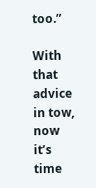too.”

With that advice in tow, now it’s time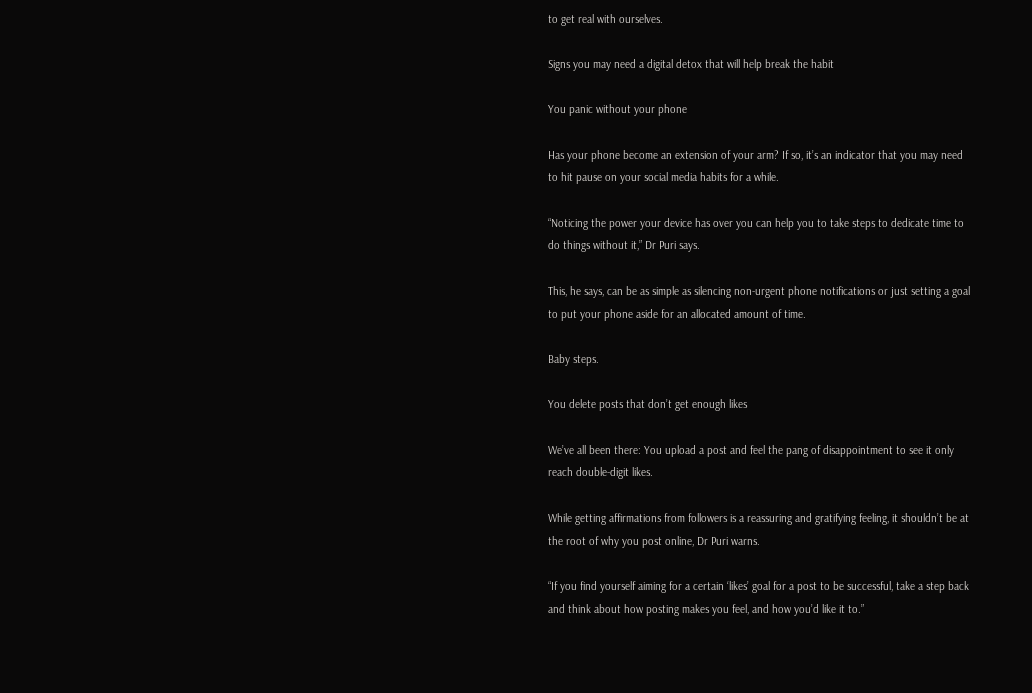to get real with ourselves.

Signs you may need a digital detox that will help break the habit

You panic without your phone

Has your phone become an extension of your arm? If so, it’s an indicator that you may need to hit pause on your social media habits for a while.

“Noticing the power your device has over you can help you to take steps to dedicate time to do things without it,” Dr Puri says.

This, he says, can be as simple as silencing non-urgent phone notifications or just setting a goal to put your phone aside for an allocated amount of time.

Baby steps.

You delete posts that don’t get enough likes

We’ve all been there: You upload a post and feel the pang of disappointment to see it only reach double-digit likes.

While getting affirmations from followers is a reassuring and gratifying feeling, it shouldn’t be at the root of why you post online, Dr Puri warns.

“If you find yourself aiming for a certain ‘likes’ goal for a post to be successful, take a step back and think about how posting makes you feel, and how you’d like it to.”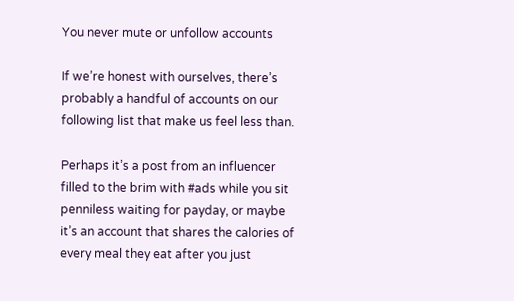You never mute or unfollow accounts

If we’re honest with ourselves, there’s probably a handful of accounts on our following list that make us feel less than.

Perhaps it’s a post from an influencer filled to the brim with #ads while you sit penniless waiting for payday, or maybe it’s an account that shares the calories of every meal they eat after you just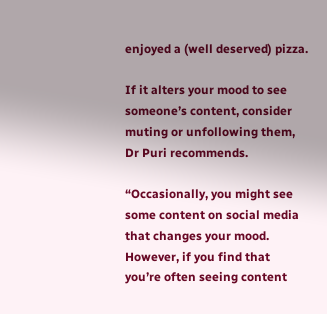enjoyed a (well deserved) pizza.

If it alters your mood to see someone’s content, consider muting or unfollowing them, Dr Puri recommends.

“Occasionally, you might see some content on social media that changes your mood. However, if you find that you’re often seeing content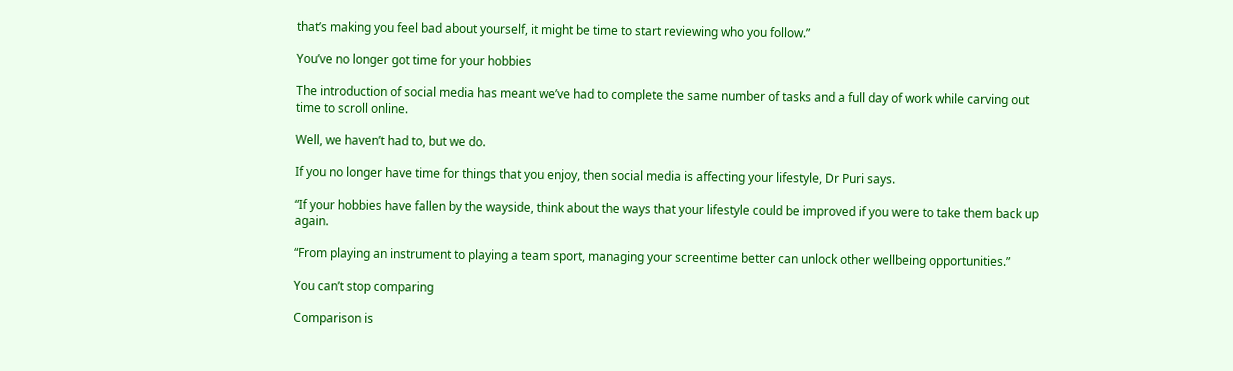that’s making you feel bad about yourself, it might be time to start reviewing who you follow.”

You’ve no longer got time for your hobbies

The introduction of social media has meant we’ve had to complete the same number of tasks and a full day of work while carving out time to scroll online.

Well, we haven’t had to, but we do.

If you no longer have time for things that you enjoy, then social media is affecting your lifestyle, Dr Puri says.

“If your hobbies have fallen by the wayside, think about the ways that your lifestyle could be improved if you were to take them back up again.

“From playing an instrument to playing a team sport, managing your screentime better can unlock other wellbeing opportunities.”

You can’t stop comparing

Comparison is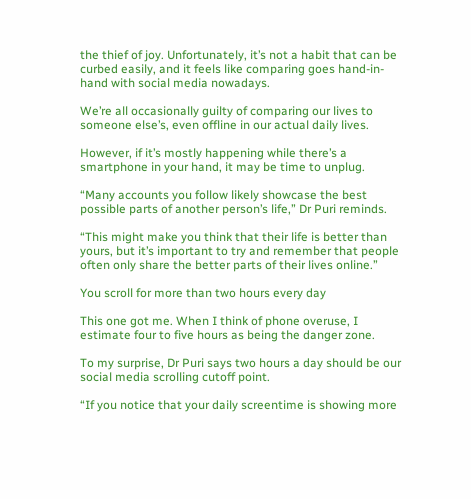the thief of joy. Unfortunately, it’s not a habit that can be curbed easily, and it feels like comparing goes hand-in-hand with social media nowadays.

We’re all occasionally guilty of comparing our lives to someone else’s, even offline in our actual daily lives.

However, if it’s mostly happening while there’s a smartphone in your hand, it may be time to unplug.

“Many accounts you follow likely showcase the best possible parts of another person’s life,” Dr Puri reminds.

“This might make you think that their life is better than yours, but it’s important to try and remember that people often only share the better parts of their lives online.”

You scroll for more than two hours every day

This one got me. When I think of phone overuse, I estimate four to five hours as being the danger zone.

To my surprise, Dr Puri says two hours a day should be our social media scrolling cutoff point.

“If you notice that your daily screentime is showing more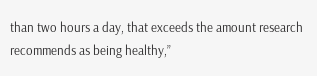than two hours a day, that exceeds the amount research recommends as being healthy,”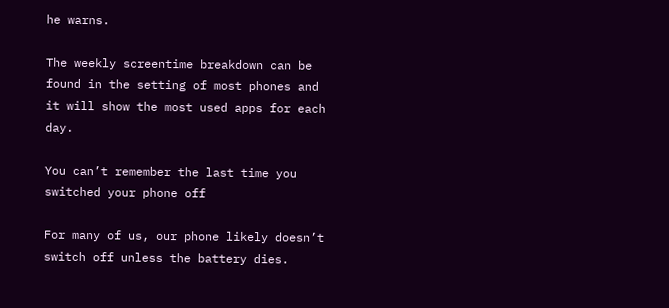he warns.

The weekly screentime breakdown can be found in the setting of most phones and it will show the most used apps for each day.

You can’t remember the last time you switched your phone off

For many of us, our phone likely doesn’t switch off unless the battery dies.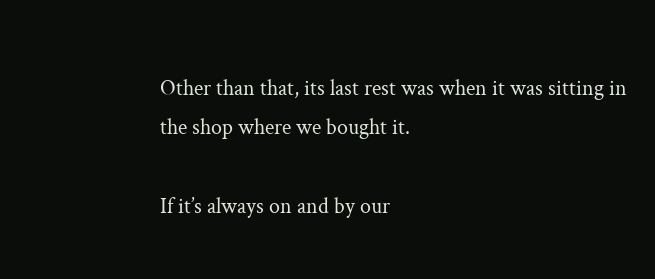Other than that, its last rest was when it was sitting in the shop where we bought it.

If it’s always on and by our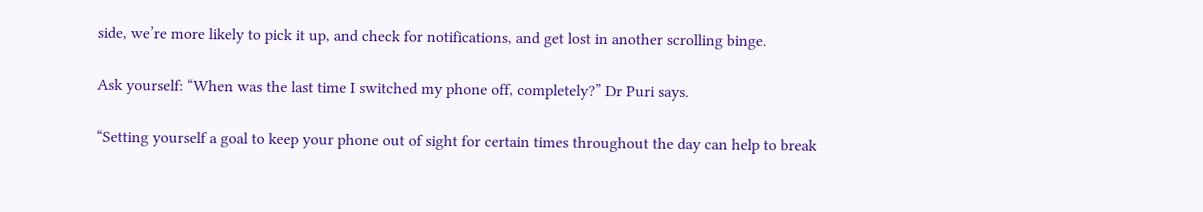side, we’re more likely to pick it up, and check for notifications, and get lost in another scrolling binge.

Ask yourself: “When was the last time I switched my phone off, completely?” Dr Puri says.

“Setting yourself a goal to keep your phone out of sight for certain times throughout the day can help to break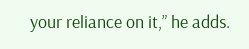your reliance on it,” he adds.